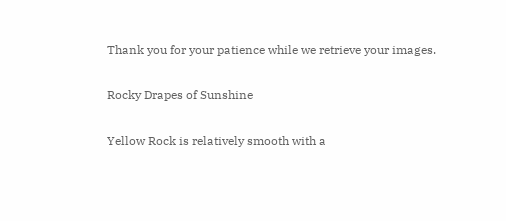Thank you for your patience while we retrieve your images.

Rocky Drapes of Sunshine

Yellow Rock is relatively smooth with a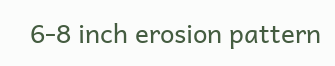6-8 inch erosion pattern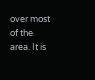over most of the area. It is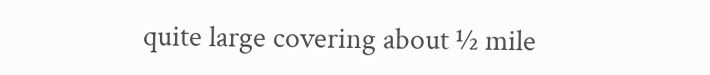quite large covering about ½ mile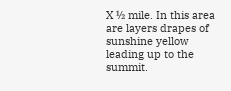X ½ mile. In this area are layers drapes of sunshine yellow leading up to the summit.